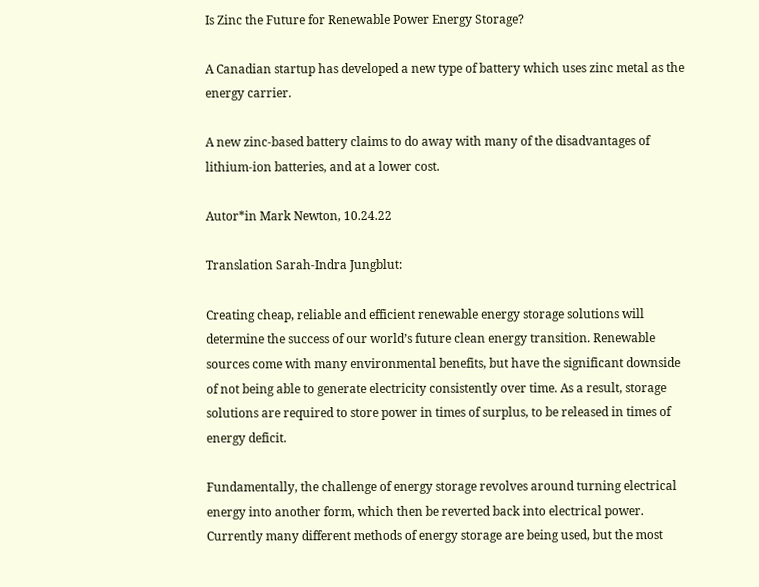Is Zinc the Future for Renewable Power Energy Storage?

A Canadian startup has developed a new type of battery which uses zinc metal as the energy carrier.

A new zinc-based battery claims to do away with many of the disadvantages of lithium-ion batteries, and at a lower cost.

Autor*in Mark Newton, 10.24.22

Translation Sarah-Indra Jungblut:

Creating cheap, reliable and efficient renewable energy storage solutions will determine the success of our world’s future clean energy transition. Renewable sources come with many environmental benefits, but have the significant downside of not being able to generate electricity consistently over time. As a result, storage solutions are required to store power in times of surplus, to be released in times of energy deficit.

Fundamentally, the challenge of energy storage revolves around turning electrical energy into another form, which then be reverted back into electrical power. Currently many different methods of energy storage are being used, but the most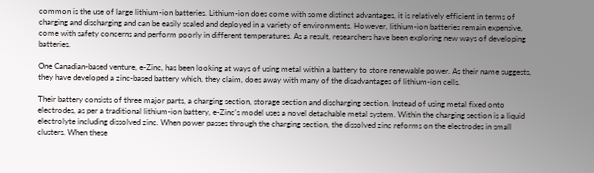common is the use of large lithium-ion batteries. Lithium-ion does come with some distinct advantages, it is relatively efficient in terms of charging and discharging and can be easily scaled and deployed in a variety of environments. However, lithium-ion batteries remain expensive, come with safety concerns and perform poorly in different temperatures. As a result, researchers have been exploring new ways of developing batteries.

One Canadian-based venture, e-Zinc, has been looking at ways of using metal within a battery to store renewable power. As their name suggests, they have developed a zinc-based battery which, they claim, does away with many of the disadvantages of lithium-ion cells.

Their battery consists of three major parts, a charging section, storage section and discharging section. Instead of using metal fixed onto electrodes, as per a traditional lithium-ion battery, e-Zinc’s model uses a novel detachable metal system. Within the charging section is a liquid electrolyte including dissolved zinc. When power passes through the charging section, the dissolved zinc reforms on the electrodes in small clusters. When these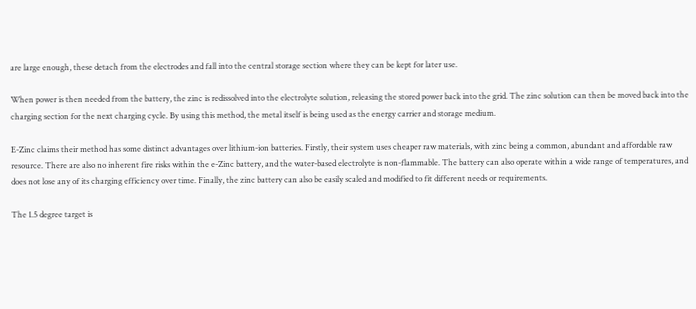are large enough, these detach from the electrodes and fall into the central storage section where they can be kept for later use.

When power is then needed from the battery, the zinc is redissolved into the electrolyte solution, releasing the stored power back into the grid. The zinc solution can then be moved back into the charging section for the next charging cycle. By using this method, the metal itself is being used as the energy carrier and storage medium.

E-Zinc claims their method has some distinct advantages over lithium-ion batteries. Firstly, their system uses cheaper raw materials, with zinc being a common, abundant and affordable raw resource. There are also no inherent fire risks within the e-Zinc battery, and the water-based electrolyte is non-flammable. The battery can also operate within a wide range of temperatures, and does not lose any of its charging efficiency over time. Finally, the zinc battery can also be easily scaled and modified to fit different needs or requirements.

The 1.5 degree target is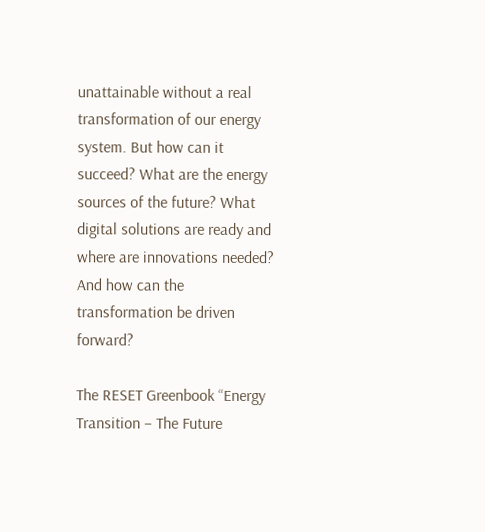unattainable without a real transformation of our energy system. But how can it succeed? What are the energy sources of the future? What digital solutions are ready and where are innovations needed? And how can the transformation be driven forward?

The RESET Greenbook “Energy Transition – The Future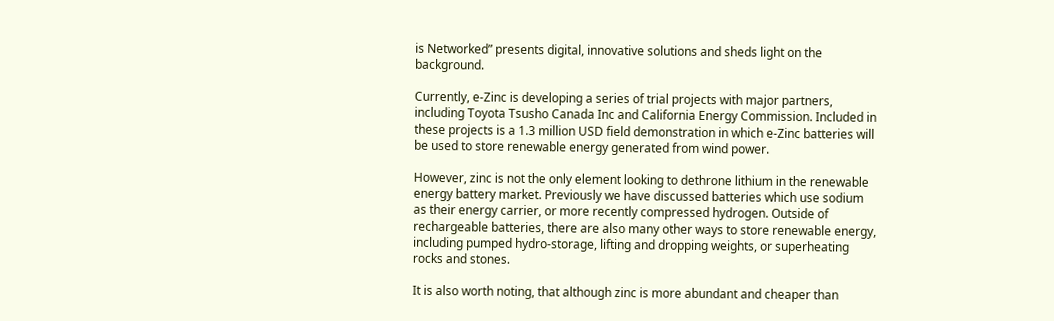is Networked” presents digital, innovative solutions and sheds light on the background.

Currently, e-Zinc is developing a series of trial projects with major partners, including Toyota Tsusho Canada Inc and California Energy Commission. Included in these projects is a 1.3 million USD field demonstration in which e-Zinc batteries will be used to store renewable energy generated from wind power.

However, zinc is not the only element looking to dethrone lithium in the renewable energy battery market. Previously we have discussed batteries which use sodium as their energy carrier, or more recently compressed hydrogen. Outside of rechargeable batteries, there are also many other ways to store renewable energy, including pumped hydro-storage, lifting and dropping weights, or superheating rocks and stones.

It is also worth noting, that although zinc is more abundant and cheaper than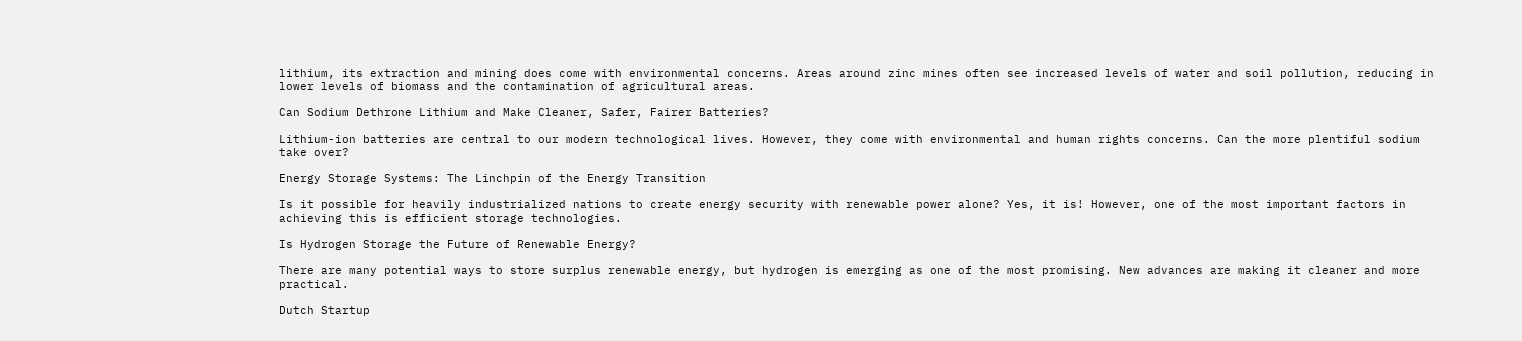lithium, its extraction and mining does come with environmental concerns. Areas around zinc mines often see increased levels of water and soil pollution, reducing in lower levels of biomass and the contamination of agricultural areas.

Can Sodium Dethrone Lithium and Make Cleaner, Safer, Fairer Batteries?

Lithium-ion batteries are central to our modern technological lives. However, they come with environmental and human rights concerns. Can the more plentiful sodium take over?

Energy Storage Systems: The Linchpin of the Energy Transition

Is it possible for heavily industrialized nations to create energy security with renewable power alone? Yes, it is! However, one of the most important factors in achieving this is efficient storage technologies.

Is Hydrogen Storage the Future of Renewable Energy?

There are many potential ways to store surplus renewable energy, but hydrogen is emerging as one of the most promising. New advances are making it cleaner and more practical.

Dutch Startup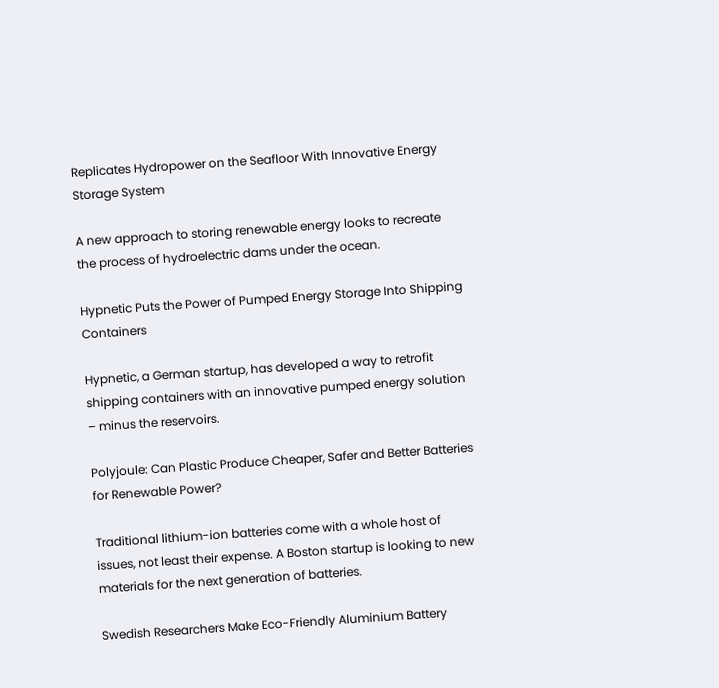Replicates Hydropower on the Seafloor With Innovative Energy Storage System

A new approach to storing renewable energy looks to recreate the process of hydroelectric dams under the ocean.

Hypnetic Puts the Power of Pumped Energy Storage Into Shipping Containers

Hypnetic, a German startup, has developed a way to retrofit shipping containers with an innovative pumped energy solution – minus the reservoirs.

Polyjoule: Can Plastic Produce Cheaper, Safer and Better Batteries for Renewable Power?

Traditional lithium-ion batteries come with a whole host of issues, not least their expense. A Boston startup is looking to new materials for the next generation of batteries.

Swedish Researchers Make Eco-Friendly Aluminium Battery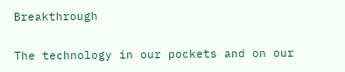Breakthrough

The technology in our pockets and on our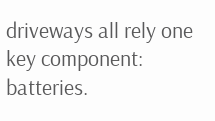driveways all rely one key component: batteries.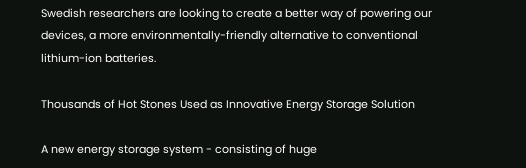Swedish researchers are looking to create a better way of powering our devices, a more environmentally-friendly alternative to conventional lithium-ion batteries.

Thousands of Hot Stones Used as Innovative Energy Storage Solution

A new energy storage system - consisting of huge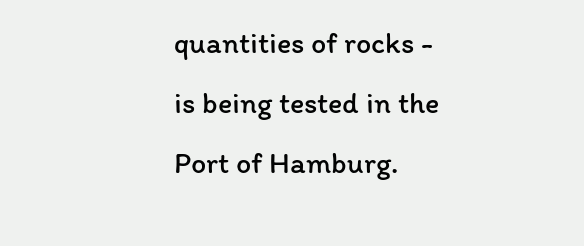quantities of rocks - is being tested in the Port of Hamburg.